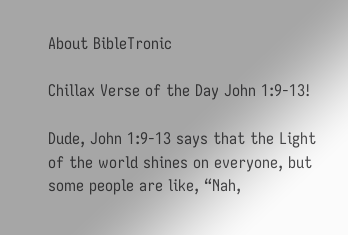About BibleTronic

Chillax Verse of the Day John 1:9-13!

Dude, John 1:9-13 says that the Light of the world shines on everyone, but some people are like, “Nah,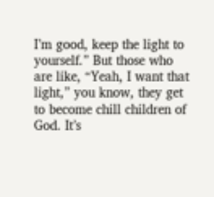I’m good, keep the light to yourself.” But those who are like, “Yeah, I want that light,” you know, they get to become chill children of God. It’s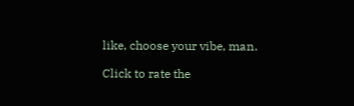like, choose your vibe, man.

Click to rate the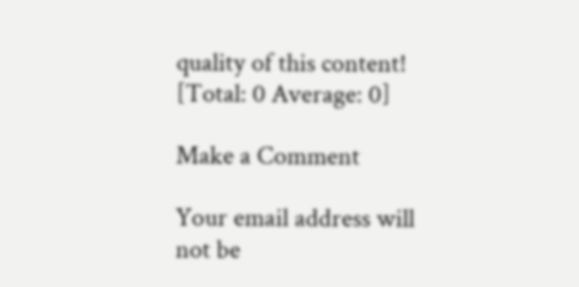quality of this content!
[Total: 0 Average: 0]

Make a Comment

Your email address will not be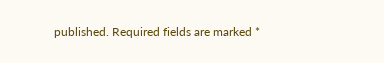published. Required fields are marked *